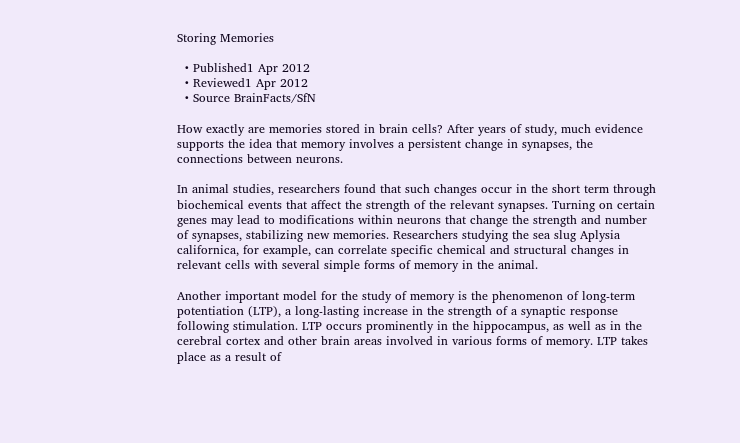Storing Memories

  • Published1 Apr 2012
  • Reviewed1 Apr 2012
  • Source BrainFacts/SfN

How exactly are memories stored in brain cells? After years of study, much evidence supports the idea that memory involves a persistent change in synapses, the connections between neurons.

In animal studies, researchers found that such changes occur in the short term through biochemical events that affect the strength of the relevant synapses. Turning on certain genes may lead to modifications within neurons that change the strength and number of synapses, stabilizing new memories. Researchers studying the sea slug Aplysia californica, for example, can correlate specific chemical and structural changes in relevant cells with several simple forms of memory in the animal.

Another important model for the study of memory is the phenomenon of long-term potentiation (LTP), a long-lasting increase in the strength of a synaptic response following stimulation. LTP occurs prominently in the hippocampus, as well as in the cerebral cortex and other brain areas involved in various forms of memory. LTP takes place as a result of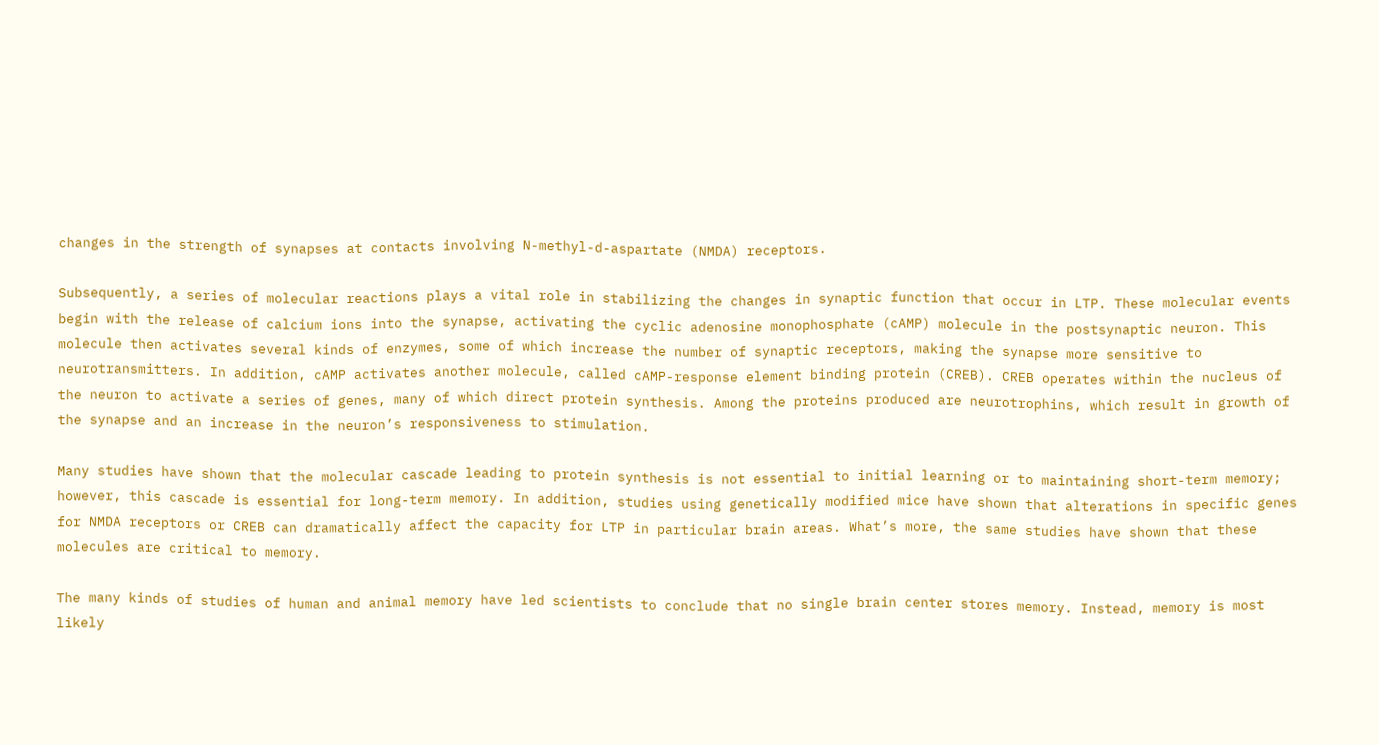changes in the strength of synapses at contacts involving N-methyl-d-aspartate (NMDA) receptors.

Subsequently, a series of molecular reactions plays a vital role in stabilizing the changes in synaptic function that occur in LTP. These molecular events begin with the release of calcium ions into the synapse, activating the cyclic adenosine monophosphate (cAMP) molecule in the postsynaptic neuron. This molecule then activates several kinds of enzymes, some of which increase the number of synaptic receptors, making the synapse more sensitive to neurotransmitters. In addition, cAMP activates another molecule, called cAMP-response element binding protein (CREB). CREB operates within the nucleus of the neuron to activate a series of genes, many of which direct protein synthesis. Among the proteins produced are neurotrophins, which result in growth of the synapse and an increase in the neuron’s responsiveness to stimulation.

Many studies have shown that the molecular cascade leading to protein synthesis is not essential to initial learning or to maintaining short-term memory; however, this cascade is essential for long-term memory. In addition, studies using genetically modified mice have shown that alterations in specific genes for NMDA receptors or CREB can dramatically affect the capacity for LTP in particular brain areas. What’s more, the same studies have shown that these molecules are critical to memory.

The many kinds of studies of human and animal memory have led scientists to conclude that no single brain center stores memory. Instead, memory is most likely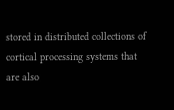stored in distributed collections of cortical processing systems that are also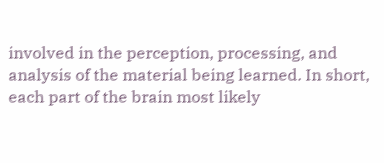involved in the perception, processing, and analysis of the material being learned. In short, each part of the brain most likely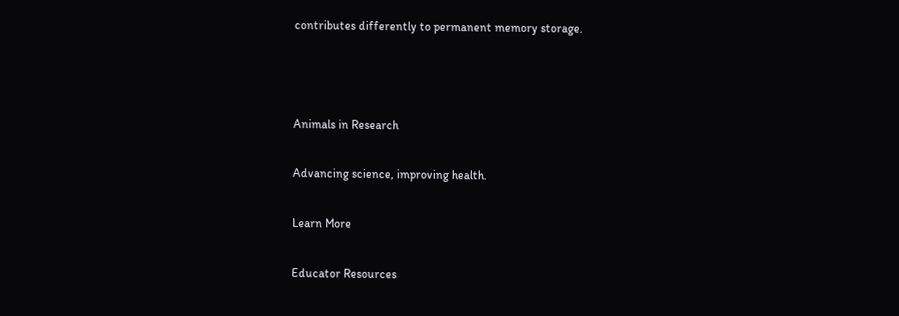contributes differently to permanent memory storage.



Animals in Research

Advancing science, improving health.

Learn More

Educator Resources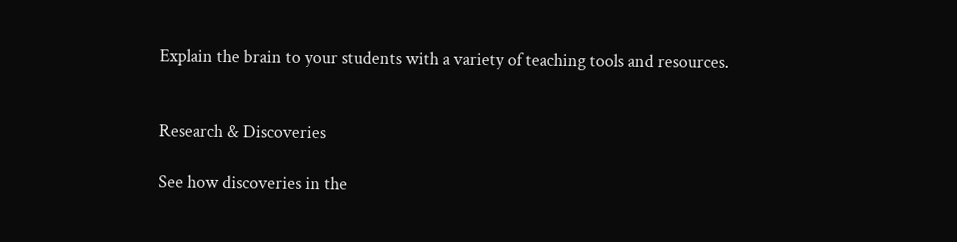Explain the brain to your students with a variety of teaching tools and resources.


Research & Discoveries

See how discoveries in the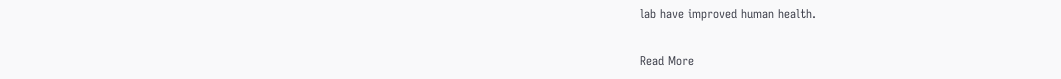lab have improved human health.

Read More